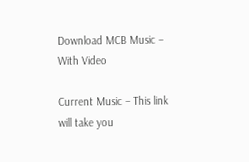Download MCB Music – With Video

Current Music – This link will take you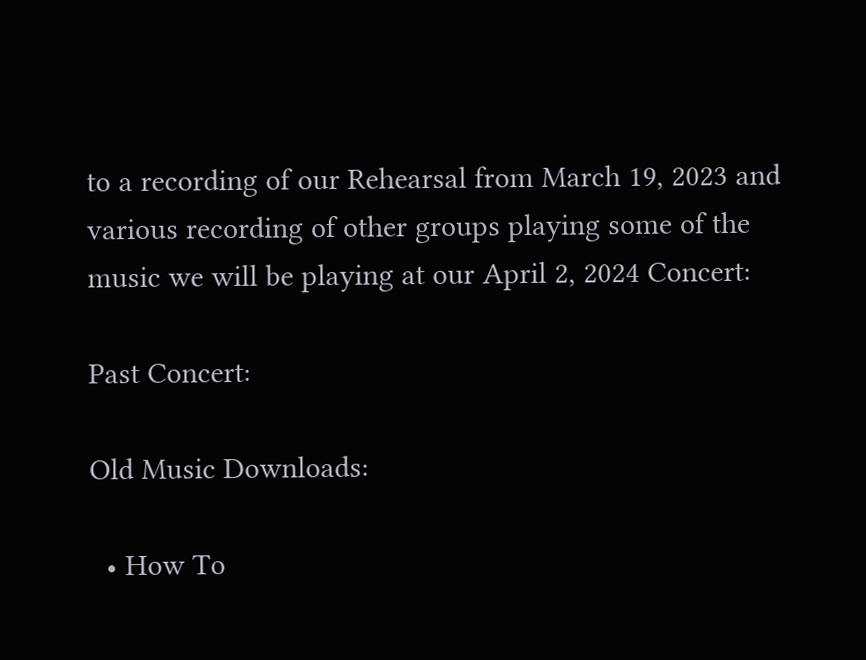to a recording of our Rehearsal from March 19, 2023 and various recording of other groups playing some of the music we will be playing at our April 2, 2024 Concert:

Past Concert:

Old Music Downloads:

  • How To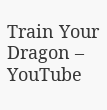Train Your Dragon – YouTube